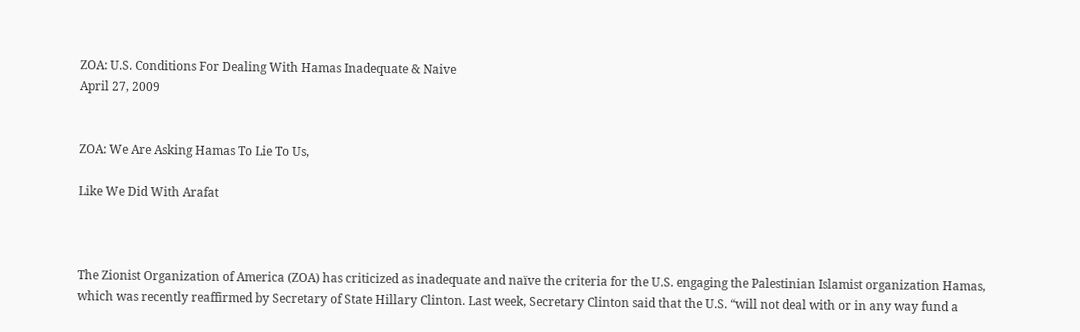ZOA: U.S. Conditions For Dealing With Hamas Inadequate & Naive
April 27, 2009


ZOA: We Are Asking Hamas To Lie To Us,

Like We Did With Arafat



The Zionist Organization of America (ZOA) has criticized as inadequate and naïve the criteria for the U.S. engaging the Palestinian Islamist organization Hamas, which was recently reaffirmed by Secretary of State Hillary Clinton. Last week, Secretary Clinton said that the U.S. “will not deal with or in any way fund a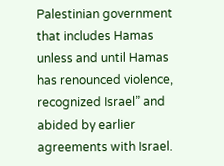Palestinian government that includes Hamas unless and until Hamas has renounced violence, recognized Israel” and abided by earlier agreements with Israel.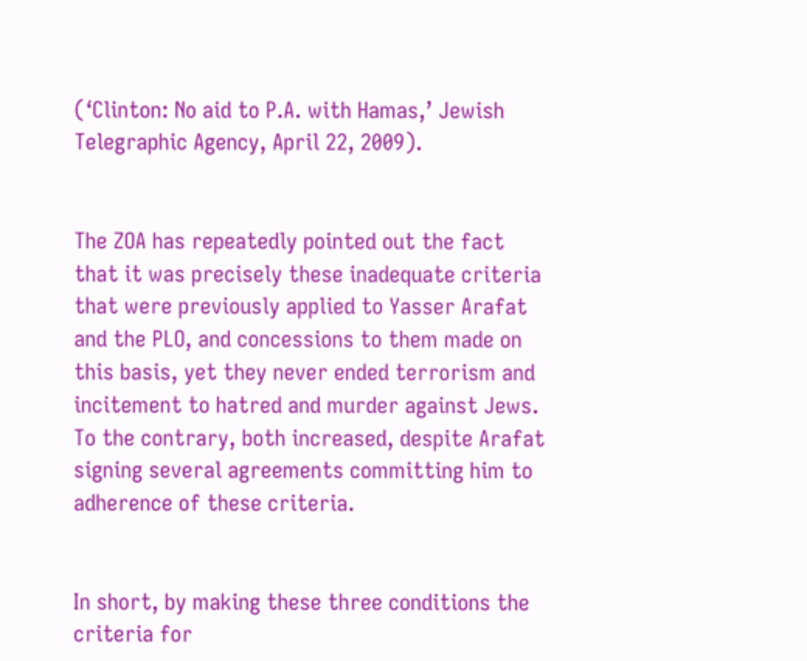(‘Clinton: No aid to P.A. with Hamas,’ Jewish Telegraphic Agency, April 22, 2009).


The ZOA has repeatedly pointed out the fact that it was precisely these inadequate criteria that were previously applied to Yasser Arafat and the PLO, and concessions to them made on this basis, yet they never ended terrorism and incitement to hatred and murder against Jews. To the contrary, both increased, despite Arafat signing several agreements committing him to adherence of these criteria.


In short, by making these three conditions the criteria for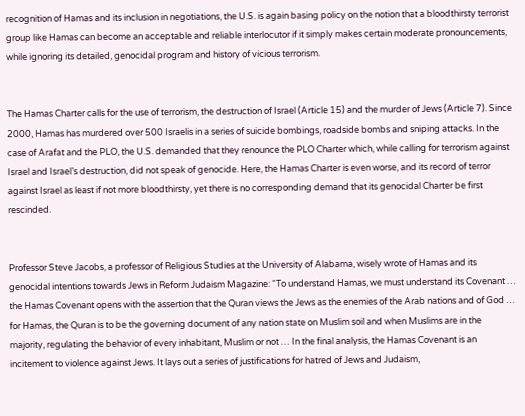recognition of Hamas and its inclusion in negotiations, the U.S. is again basing policy on the notion that a bloodthirsty terrorist group like Hamas can become an acceptable and reliable interlocutor if it simply makes certain moderate pronouncements, while ignoring its detailed, genocidal program and history of vicious terrorism.


The Hamas Charter calls for the use of terrorism, the destruction of Israel (Article 15) and the murder of Jews (Article 7). Since 2000, Hamas has murdered over 500 Israelis in a series of suicide bombings, roadside bombs and sniping attacks. In the case of Arafat and the PLO, the U.S. demanded that they renounce the PLO Charter which, while calling for terrorism against Israel and Israel’s destruction, did not speak of genocide. Here, the Hamas Charter is even worse, and its record of terror against Israel as least if not more bloodthirsty, yet there is no corresponding demand that its genocidal Charter be first rescinded.


Professor Steve Jacobs, a professor of Religious Studies at the University of Alabama, wisely wrote of Hamas and its genocidal intentions towards Jews in Reform Judaism Magazine: “To understand Hamas, we must understand its Covenant … the Hamas Covenant opens with the assertion that the Quran views the Jews as the enemies of the Arab nations and of God … for Hamas, the Quran is to be the governing document of any nation state on Muslim soil and when Muslims are in the majority, regulating the behavior of every inhabitant, Muslim or not … In the final analysis, the Hamas Covenant is an incitement to violence against Jews. It lays out a series of justifications for hatred of Jews and Judaism,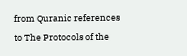from Quranic references to The Protocols of the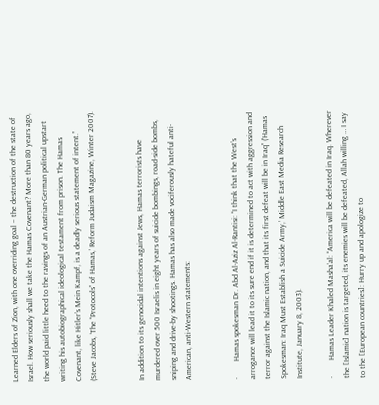Learned Elders of Zion, with one overriding goal – the destruction of the state of Israel. How seriously shall we take the Hamas Covenant? More than 80 years ago, the world paid little heed to the ravings of an Austrian-German political upstart writing his autobiographical ideological testament from prison. The Hamas Covenant, like Hitler’s Mein Kampf, is a deadly serious statement of intent.” (Steve Jacobs, ‘The “Protocols” of Hamas,’ Reform Judaism Magazine, Winter 2007).


In addition to its genocidal intentions against Jews, Hamas terrorists have murdered over 500 Israelis in eight years of suicide bombings, road-side bombs, sniping and drive-by shootings. Hamas has also made vociferously hateful anti-American, anti-Western statements:


·        Hamas spokesman Dr. Abd Al-Aziz Al-Rantisi: “I think that the West’s arrogance will lead it to its sure end if it is determined to act with aggression and terror against the Islamic nation, and that its first defeat will be in Iraq” (‘Hamas Spokesman: Iraq Must Establish a Suicide Army,’ Middle East Media Research Institute, January 8, 2003).

·        Hamas Leader Khaled Masha’al: “America will be defeated in Iraq. Wherever the [Islamic] nation is targeted, its enemies will be defeated, Allah willing … I say to the [European countries]: Hurry up and apologize to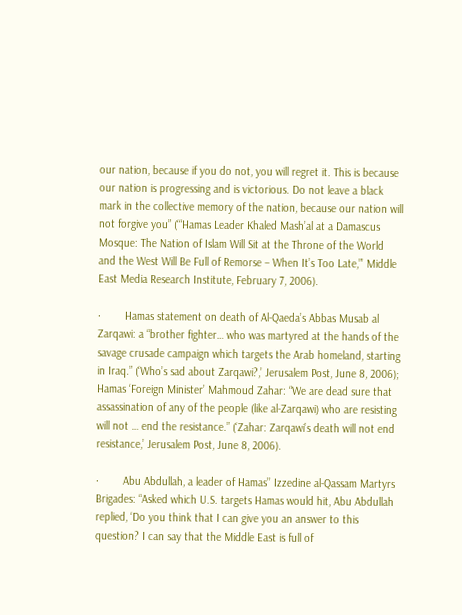our nation, because if you do not, you will regret it. This is because our nation is progressing and is victorious. Do not leave a black mark in the collective memory of the nation, because our nation will not forgive you” (‘“Hamas Leader Khaled Mash’al at a Damascus Mosque: The Nation of Islam Will Sit at the Throne of the World and the West Will Be Full of Remorse – When It’s Too Late,”’ Middle East Media Research Institute, February 7, 2006).

·        Hamas statement on death of Al-Qaeda’s Abbas Musab al Zarqawi: a “brother fighter… who was martyred at the hands of the savage crusade campaign which targets the Arab homeland, starting in Iraq.” (‘Who’s sad about Zarqawi?,’ Jerusalem Post, June 8, 2006); Hamas ‘Foreign Minister’ Mahmoud Zahar: “We are dead sure that assassination of any of the people (like al-Zarqawi) who are resisting will not … end the resistance.” (‘Zahar: Zarqawi’s death will not end resistance,’ Jerusalem Post, June 8, 2006).

·        Abu Abdullah, a leader of Hamas’’ Izzedine al-Qassam Martyrs Brigades: “Asked which U.S. targets Hamas would hit, Abu Abdullah replied, ‘Do you think that I can give you an answer to this question? I can say that the Middle East is full of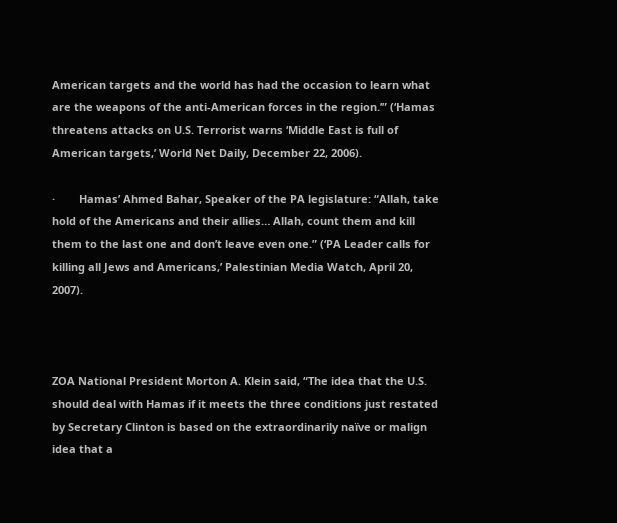American targets and the world has had the occasion to learn what are the weapons of the anti-American forces in the region.’” (‘Hamas threatens attacks on U.S. Terrorist warns ‘Middle East is full of American targets,’ World Net Daily, December 22, 2006).

·        Hamas’ Ahmed Bahar, Speaker of the PA legislature: “Allah, take hold of the Americans and their allies… Allah, count them and kill them to the last one and don’t leave even one.” (‘PA Leader calls for killing all Jews and Americans,’ Palestinian Media Watch, April 20, 2007).



ZOA National President Morton A. Klein said, “The idea that the U.S. should deal with Hamas if it meets the three conditions just restated by Secretary Clinton is based on the extraordinarily naïve or malign idea that a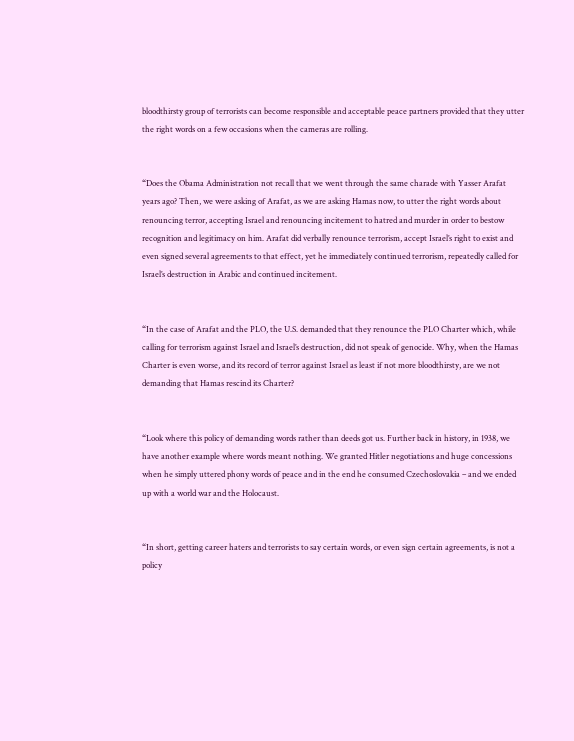bloodthirsty group of terrorists can become responsible and acceptable peace partners provided that they utter the right words on a few occasions when the cameras are rolling.


“Does the Obama Administration not recall that we went through the same charade with Yasser Arafat years ago? Then, we were asking of Arafat, as we are asking Hamas now, to utter the right words about renouncing terror, accepting Israel and renouncing incitement to hatred and murder in order to bestow recognition and legitimacy on him. Arafat did verbally renounce terrorism, accept Israel’s right to exist and even signed several agreements to that effect, yet he immediately continued terrorism, repeatedly called for Israel’s destruction in Arabic and continued incitement.


“In the case of Arafat and the PLO, the U.S. demanded that they renounce the PLO Charter which, while calling for terrorism against Israel and Israel’s destruction, did not speak of genocide. Why, when the Hamas Charter is even worse, and its record of terror against Israel as least if not more bloodthirsty, are we not demanding that Hamas rescind its Charter?


“Look where this policy of demanding words rather than deeds got us. Further back in history, in 1938, we have another example where words meant nothing. We granted Hitler negotiations and huge concessions when he simply uttered phony words of peace and in the end he consumed Czechoslovakia – and we ended up with a world war and the Holocaust.


“In short, getting career haters and terrorists to say certain words, or even sign certain agreements, is not a policy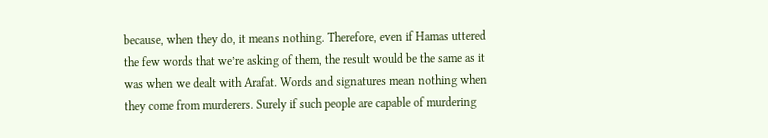because, when they do, it means nothing. Therefore, even if Hamas uttered the few words that we’re asking of them, the result would be the same as it was when we dealt with Arafat. Words and signatures mean nothing when they come from murderers. Surely if such people are capable of murdering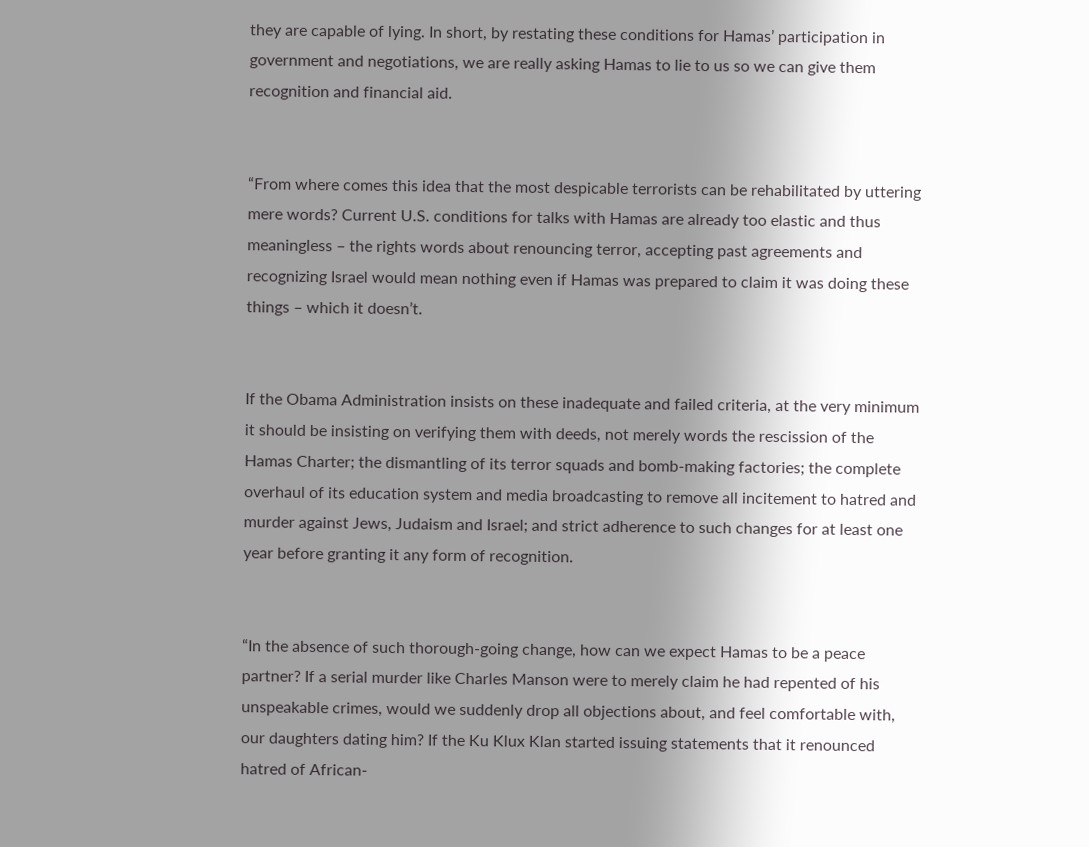they are capable of lying. In short, by restating these conditions for Hamas’ participation in government and negotiations, we are really asking Hamas to lie to us so we can give them recognition and financial aid.


“From where comes this idea that the most despicable terrorists can be rehabilitated by uttering mere words? Current U.S. conditions for talks with Hamas are already too elastic and thus meaningless – the rights words about renouncing terror, accepting past agreements and recognizing Israel would mean nothing even if Hamas was prepared to claim it was doing these things – which it doesn’t.


If the Obama Administration insists on these inadequate and failed criteria, at the very minimum it should be insisting on verifying them with deeds, not merely words the rescission of the Hamas Charter; the dismantling of its terror squads and bomb-making factories; the complete overhaul of its education system and media broadcasting to remove all incitement to hatred and murder against Jews, Judaism and Israel; and strict adherence to such changes for at least one year before granting it any form of recognition.


“In the absence of such thorough-going change, how can we expect Hamas to be a peace partner? If a serial murder like Charles Manson were to merely claim he had repented of his unspeakable crimes, would we suddenly drop all objections about, and feel comfortable with, our daughters dating him? If the Ku Klux Klan started issuing statements that it renounced hatred of African-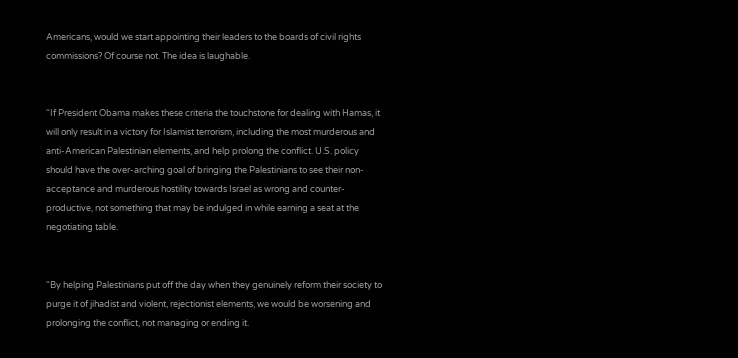Americans, would we start appointing their leaders to the boards of civil rights commissions? Of course not. The idea is laughable.


“If President Obama makes these criteria the touchstone for dealing with Hamas, it will only result in a victory for Islamist terrorism, including the most murderous and anti-American Palestinian elements, and help prolong the conflict. U.S. policy should have the over-arching goal of bringing the Palestinians to see their non-acceptance and murderous hostility towards Israel as wrong and counter-productive, not something that may be indulged in while earning a seat at the negotiating table.


“By helping Palestinians put off the day when they genuinely reform their society to purge it of jihadist and violent, rejectionist elements, we would be worsening and prolonging the conflict, not managing or ending it.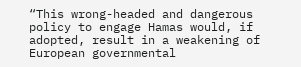“This wrong-headed and dangerous policy to engage Hamas would, if adopted, result in a weakening of European governmental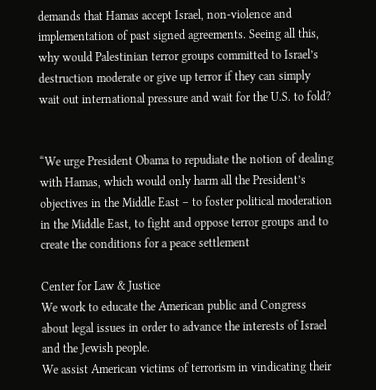demands that Hamas accept Israel, non-violence and implementation of past signed agreements. Seeing all this, why would Palestinian terror groups committed to Israel’s destruction moderate or give up terror if they can simply wait out international pressure and wait for the U.S. to fold?


“We urge President Obama to repudiate the notion of dealing with Hamas, which would only harm all the President’s objectives in the Middle East – to foster political moderation in the Middle East, to fight and oppose terror groups and to create the conditions for a peace settlement

Center for Law & Justice
We work to educate the American public and Congress about legal issues in order to advance the interests of Israel and the Jewish people.
We assist American victims of terrorism in vindicating their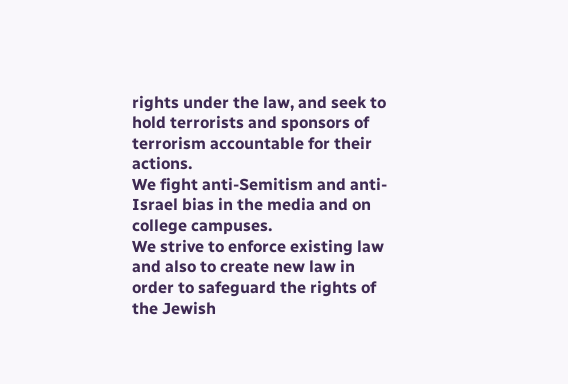rights under the law, and seek to hold terrorists and sponsors of terrorism accountable for their actions.
We fight anti-Semitism and anti-Israel bias in the media and on college campuses.
We strive to enforce existing law and also to create new law in order to safeguard the rights of the Jewish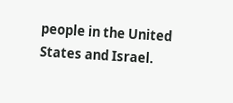people in the United States and Israel.